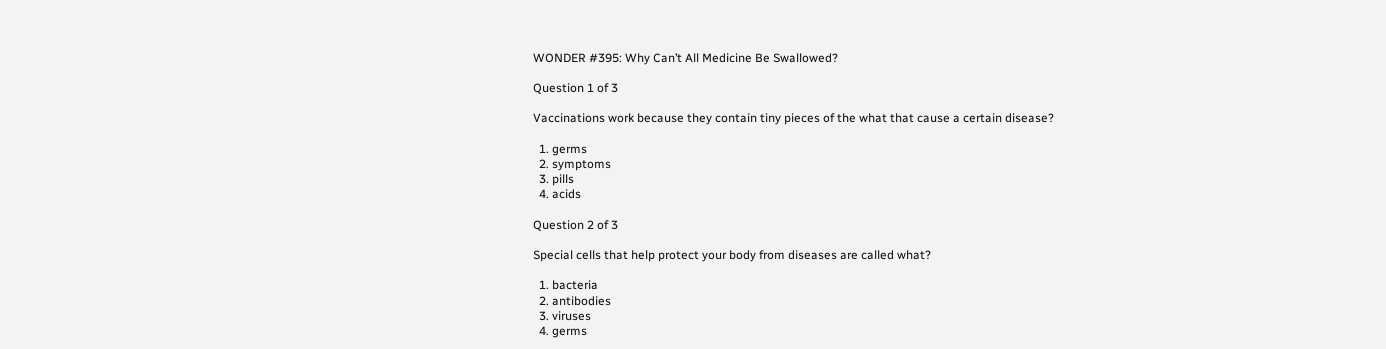WONDER #395: Why Can’t All Medicine Be Swallowed?

Question 1 of 3

Vaccinations work because they contain tiny pieces of the what that cause a certain disease?

  1. germs
  2. symptoms
  3. pills
  4. acids

Question 2 of 3

Special cells that help protect your body from diseases are called what?

  1. bacteria
  2. antibodies
  3. viruses
  4. germs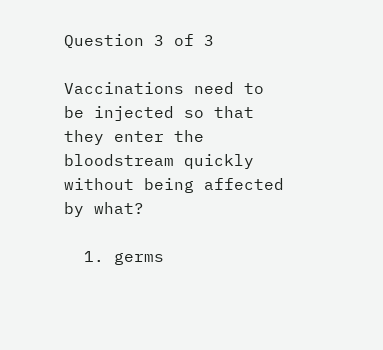Question 3 of 3

Vaccinations need to be injected so that they enter the bloodstream quickly without being affected by what?

  1. germs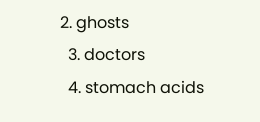2. ghosts
  3. doctors
  4. stomach acids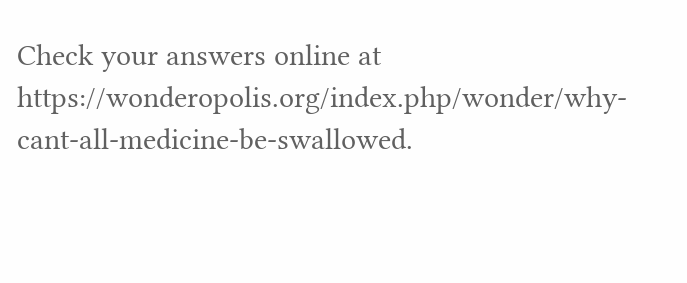Check your answers online at https://wonderopolis.org/index.php/wonder/why-cant-all-medicine-be-swallowed.